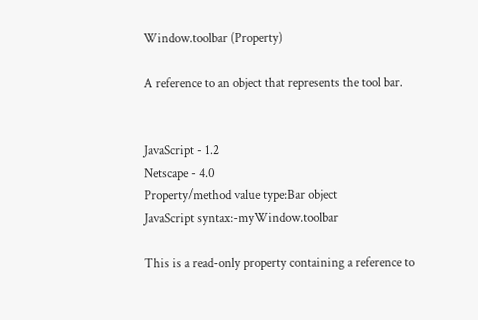Window.toolbar (Property)

A reference to an object that represents the tool bar.


JavaScript - 1.2
Netscape - 4.0
Property/method value type:Bar object
JavaScript syntax:-myWindow.toolbar

This is a read-only property containing a reference to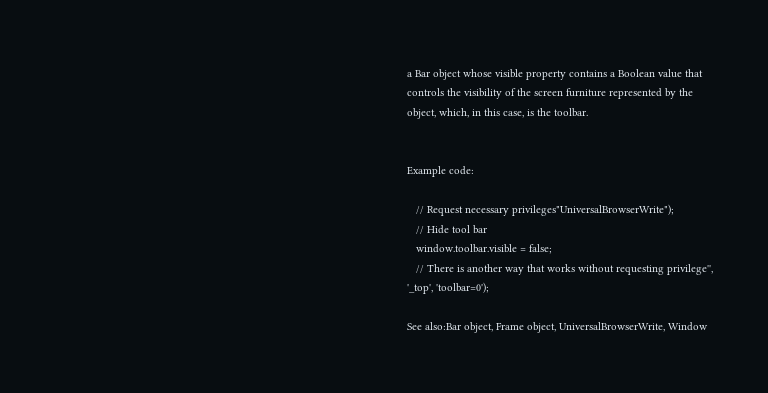a Bar object whose visible property contains a Boolean value that controls the visibility of the screen furniture represented by the object, which, in this case, is the toolbar.


Example code:

   // Request necessary privileges"UniversalBrowserWrite");
   // Hide tool bar
   window.toolbar.visible = false;
   // There is another way that works without requesting privilege'', '_top', 'toolbar=0');

See also:Bar object, Frame object, UniversalBrowserWrite, Window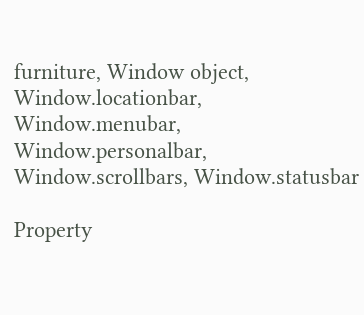furniture, Window object, Window.locationbar, Window.menubar, Window.personalbar, Window.scrollbars, Window.statusbar

Property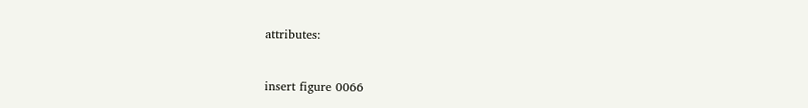attributes:


insert figure 0066